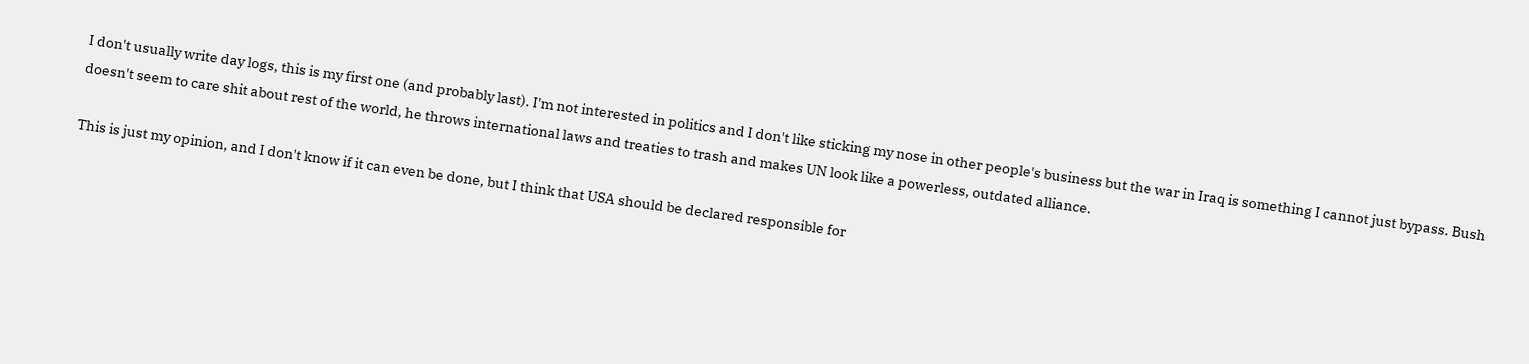I don't usually write day logs, this is my first one (and probably last). I'm not interested in politics and I don't like sticking my nose in other people's business but the war in Iraq is something I cannot just bypass. Bush doesn't seem to care shit about rest of the world, he throws international laws and treaties to trash and makes UN look like a powerless, outdated alliance.

This is just my opinion, and I don't know if it can even be done, but I think that USA should be declared responsible for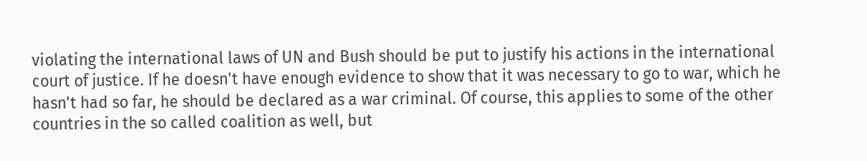violating the international laws of UN and Bush should be put to justify his actions in the international court of justice. If he doesn't have enough evidence to show that it was necessary to go to war, which he hasn't had so far, he should be declared as a war criminal. Of course, this applies to some of the other countries in the so called coalition as well, but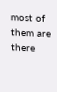most of them are there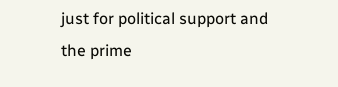just for political support and the prime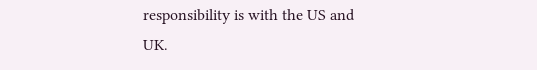responsibility is with the US and UK.